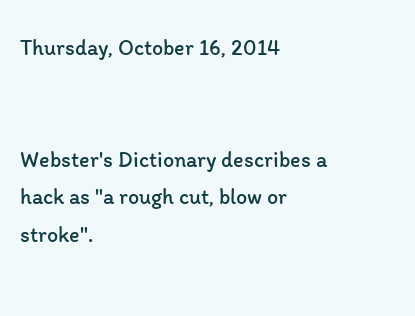Thursday, October 16, 2014


Webster's Dictionary describes a hack as "a rough cut, blow or stroke".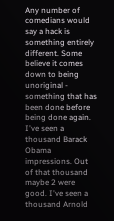Any number of comedians would say a hack is something entirely different. Some believe it comes down to being unoriginal - something that has been done before being done again. I've seen a thousand Barack Obama impressions. Out of that thousand maybe 2 were good. I've seen a thousand Arnold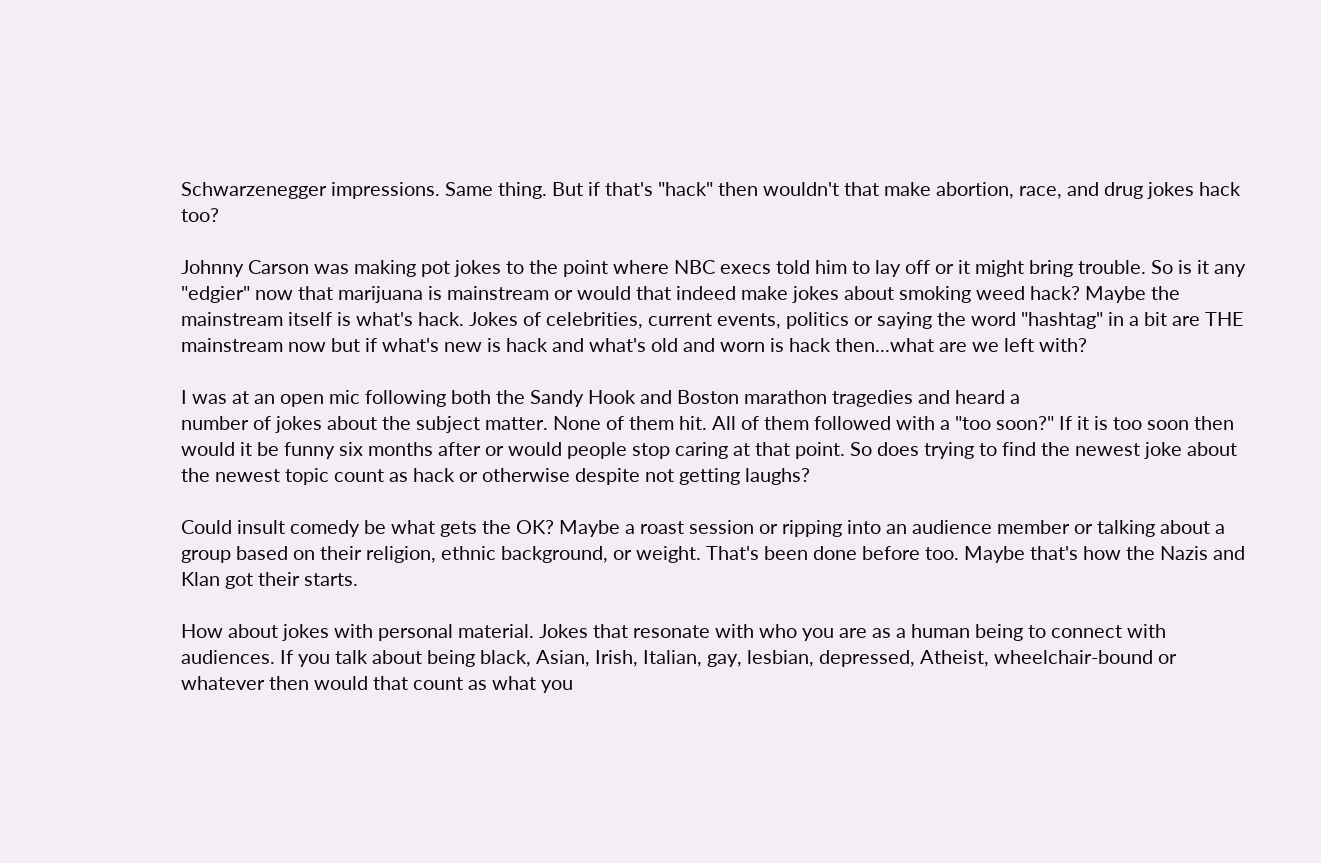Schwarzenegger impressions. Same thing. But if that's "hack" then wouldn't that make abortion, race, and drug jokes hack too?

Johnny Carson was making pot jokes to the point where NBC execs told him to lay off or it might bring trouble. So is it any "edgier" now that marijuana is mainstream or would that indeed make jokes about smoking weed hack? Maybe the mainstream itself is what's hack. Jokes of celebrities, current events, politics or saying the word "hashtag" in a bit are THE mainstream now but if what's new is hack and what's old and worn is hack then...what are we left with?

I was at an open mic following both the Sandy Hook and Boston marathon tragedies and heard a
number of jokes about the subject matter. None of them hit. All of them followed with a "too soon?" If it is too soon then would it be funny six months after or would people stop caring at that point. So does trying to find the newest joke about the newest topic count as hack or otherwise despite not getting laughs?

Could insult comedy be what gets the OK? Maybe a roast session or ripping into an audience member or talking about a group based on their religion, ethnic background, or weight. That's been done before too. Maybe that's how the Nazis and Klan got their starts.

How about jokes with personal material. Jokes that resonate with who you are as a human being to connect with audiences. If you talk about being black, Asian, Irish, Italian, gay, lesbian, depressed, Atheist, wheelchair-bound or whatever then would that count as what you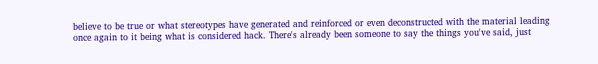believe to be true or what stereotypes have generated and reinforced or even deconstructed with the material leading once again to it being what is considered hack. There's already been someone to say the things you've said, just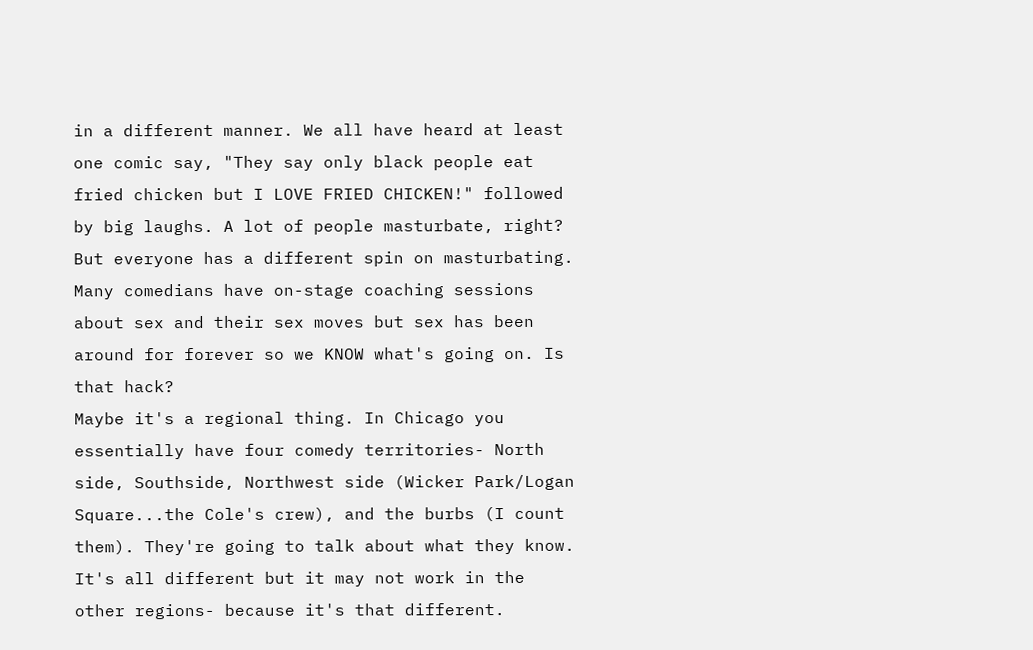in a different manner. We all have heard at least one comic say, "They say only black people eat fried chicken but I LOVE FRIED CHICKEN!" followed by big laughs. A lot of people masturbate, right? But everyone has a different spin on masturbating. Many comedians have on-stage coaching sessions about sex and their sex moves but sex has been around for forever so we KNOW what's going on. Is that hack?
Maybe it's a regional thing. In Chicago you essentially have four comedy territories- North side, Southside, Northwest side (Wicker Park/Logan Square...the Cole's crew), and the burbs (I count them). They're going to talk about what they know. It's all different but it may not work in the other regions- because it's that different.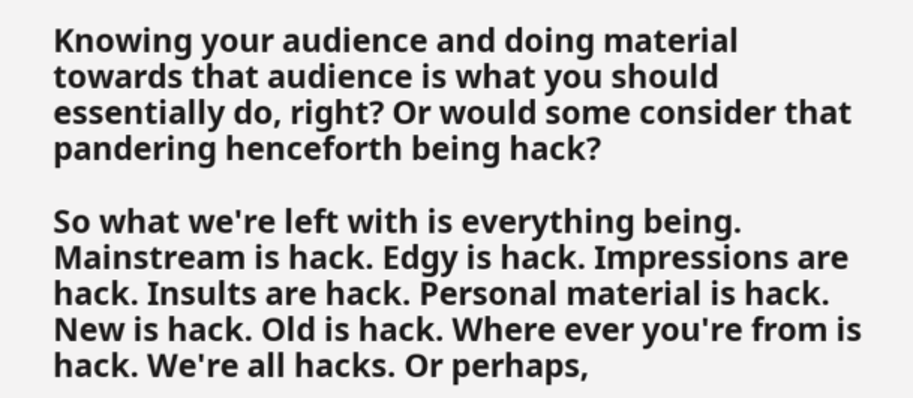Knowing your audience and doing material towards that audience is what you should essentially do, right? Or would some consider that pandering henceforth being hack?

So what we're left with is everything being. Mainstream is hack. Edgy is hack. Impressions are hack. Insults are hack. Personal material is hack. New is hack. Old is hack. Where ever you're from is hack. We're all hacks. Or perhaps,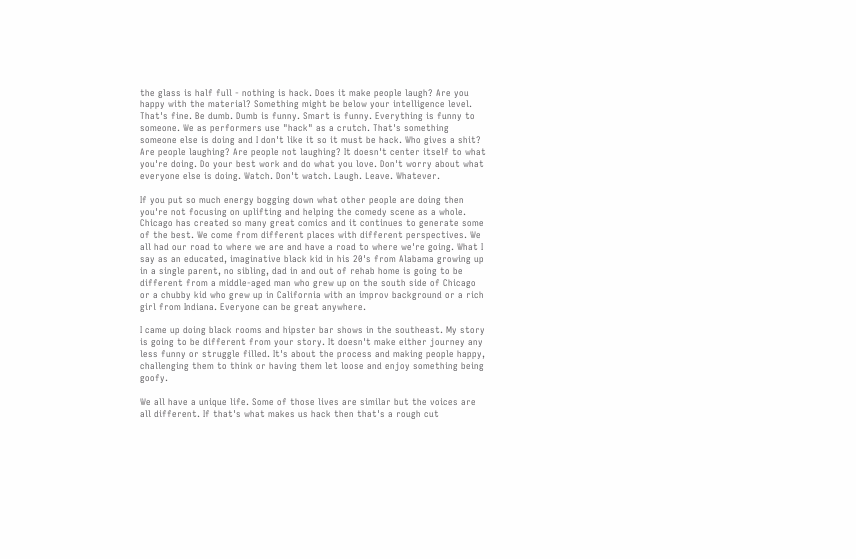the glass is half full - nothing is hack. Does it make people laugh? Are you happy with the material? Something might be below your intelligence level. That's fine. Be dumb. Dumb is funny. Smart is funny. Everything is funny to someone. We as performers use "hack" as a crutch. That's something someone else is doing and I don't like it so it must be hack. Who gives a shit? Are people laughing? Are people not laughing? It doesn't center itself to what you're doing. Do your best work and do what you love. Don't worry about what everyone else is doing. Watch. Don't watch. Laugh. Leave. Whatever.

If you put so much energy bogging down what other people are doing then you're not focusing on uplifting and helping the comedy scene as a whole. Chicago has created so many great comics and it continues to generate some of the best. We come from different places with different perspectives. We all had our road to where we are and have a road to where we're going. What I say as an educated, imaginative black kid in his 20's from Alabama growing up in a single parent, no sibling, dad in and out of rehab home is going to be different from a middle-aged man who grew up on the south side of Chicago or a chubby kid who grew up in California with an improv background or a rich girl from Indiana. Everyone can be great anywhere.

I came up doing black rooms and hipster bar shows in the southeast. My story is going to be different from your story. It doesn't make either journey any less funny or struggle filled. It's about the process and making people happy, challenging them to think or having them let loose and enjoy something being goofy.

We all have a unique life. Some of those lives are similar but the voices are all different. If that's what makes us hack then that's a rough cut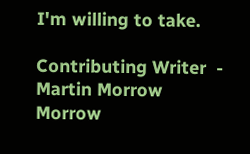I'm willing to take.

Contributing Writer  - Martin Morrow
Morrow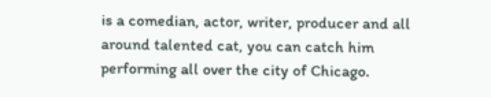is a comedian, actor, writer, producer and all around talented cat, you can catch him performing all over the city of Chicago.